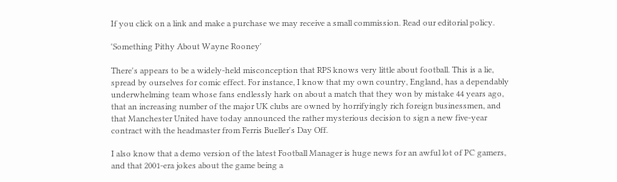If you click on a link and make a purchase we may receive a small commission. Read our editorial policy.

'Something Pithy About Wayne Rooney'

There's appears to be a widely-held misconception that RPS knows very little about football. This is a lie, spread by ourselves for comic effect. For instance, I know that my own country, England, has a dependably underwhelming team whose fans endlessly hark on about a match that they won by mistake 44 years ago, that an increasing number of the major UK clubs are owned by horrifyingly rich foreign businessmen, and that Manchester United have today announced the rather mysterious decision to sign a new five-year contract with the headmaster from Ferris Bueller's Day Off.

I also know that a demo version of the latest Football Manager is huge news for an awful lot of PC gamers, and that 2001-era jokes about the game being a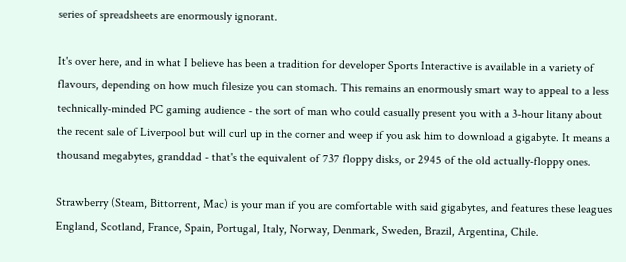series of spreadsheets are enormously ignorant.

It's over here, and in what I believe has been a tradition for developer Sports Interactive is available in a variety of flavours, depending on how much filesize you can stomach. This remains an enormously smart way to appeal to a less technically-minded PC gaming audience - the sort of man who could casually present you with a 3-hour litany about the recent sale of Liverpool but will curl up in the corner and weep if you ask him to download a gigabyte. It means a thousand megabytes, granddad - that's the equivalent of 737 floppy disks, or 2945 of the old actually-floppy ones.

Strawberry (Steam, Bittorrent, Mac) is your man if you are comfortable with said gigabytes, and features these leagues England, Scotland, France, Spain, Portugal, Italy, Norway, Denmark, Sweden, Brazil, Argentina, Chile.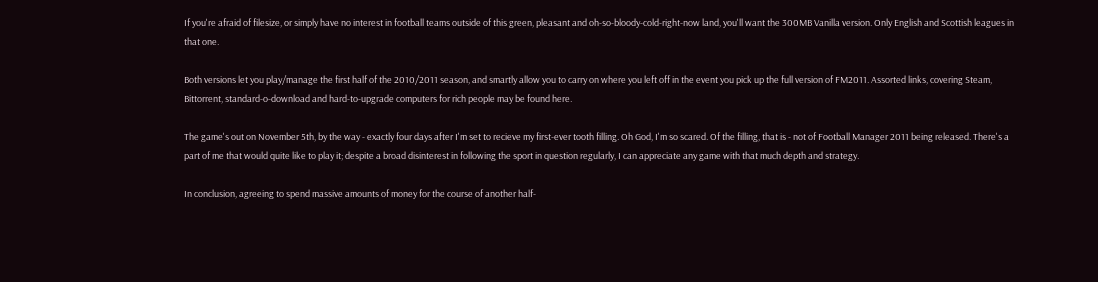If you're afraid of filesize, or simply have no interest in football teams outside of this green, pleasant and oh-so-bloody-cold-right-now land, you'll want the 300MB Vanilla version. Only English and Scottish leagues in that one.

Both versions let you play/manage the first half of the 2010/2011 season, and smartly allow you to carry on where you left off in the event you pick up the full version of FM2011. Assorted links, covering Steam, Bittorrent, standard-o-download and hard-to-upgrade computers for rich people may be found here.

The game's out on November 5th, by the way - exactly four days after I'm set to recieve my first-ever tooth filling. Oh God, I'm so scared. Of the filling, that is - not of Football Manager 2011 being released. There's a part of me that would quite like to play it; despite a broad disinterest in following the sport in question regularly, I can appreciate any game with that much depth and strategy.

In conclusion, agreeing to spend massive amounts of money for the course of another half-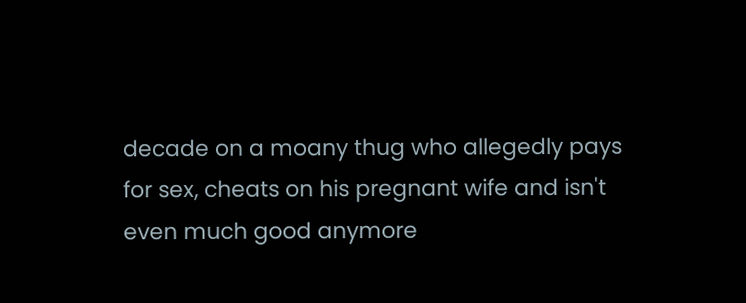decade on a moany thug who allegedly pays for sex, cheats on his pregnant wife and isn't even much good anymore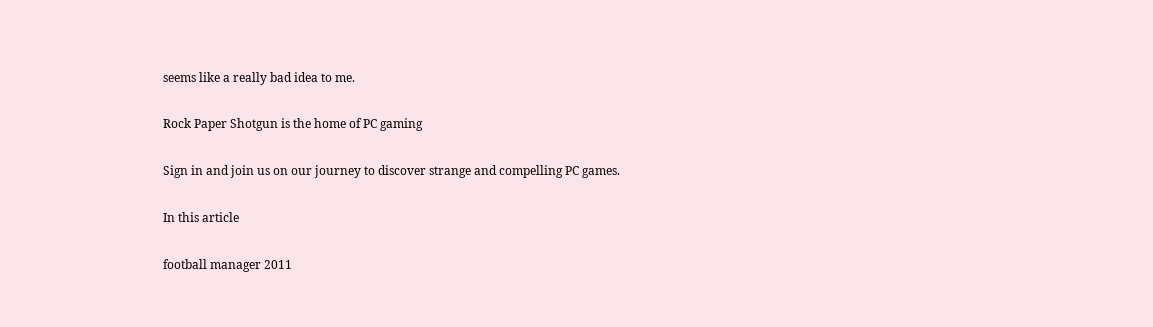seems like a really bad idea to me.

Rock Paper Shotgun is the home of PC gaming

Sign in and join us on our journey to discover strange and compelling PC games.

In this article

football manager 2011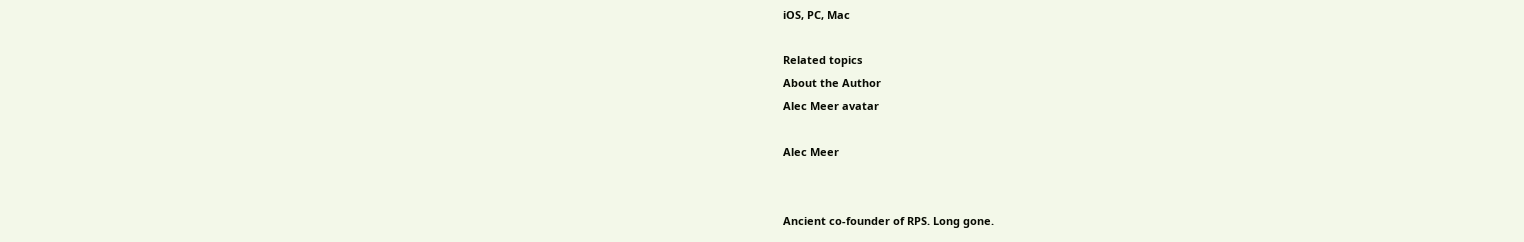iOS, PC, Mac

Related topics
About the Author
Alec Meer avatar

Alec Meer


Ancient co-founder of RPS. Long gone.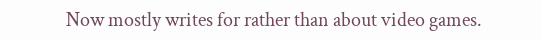Now mostly writes for rather than about video games.